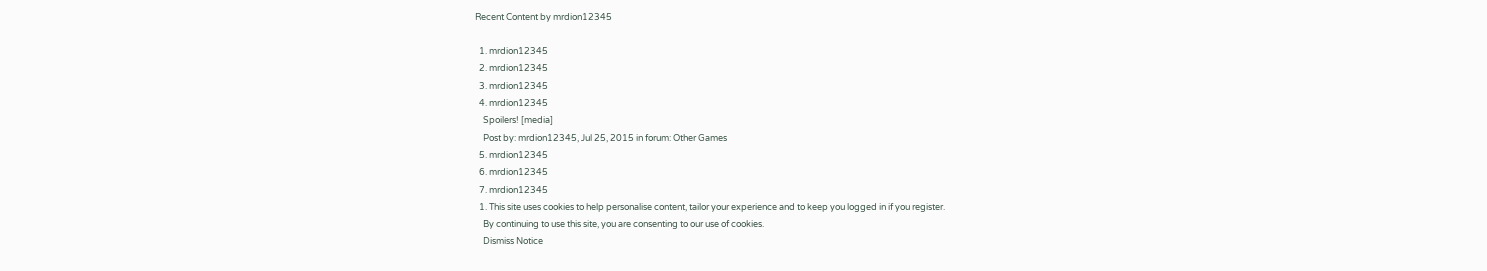Recent Content by mrdion12345

  1. mrdion12345
  2. mrdion12345
  3. mrdion12345
  4. mrdion12345
    Spoilers! [media]
    Post by: mrdion12345, Jul 25, 2015 in forum: Other Games
  5. mrdion12345
  6. mrdion12345
  7. mrdion12345
  1. This site uses cookies to help personalise content, tailor your experience and to keep you logged in if you register.
    By continuing to use this site, you are consenting to our use of cookies.
    Dismiss Notice